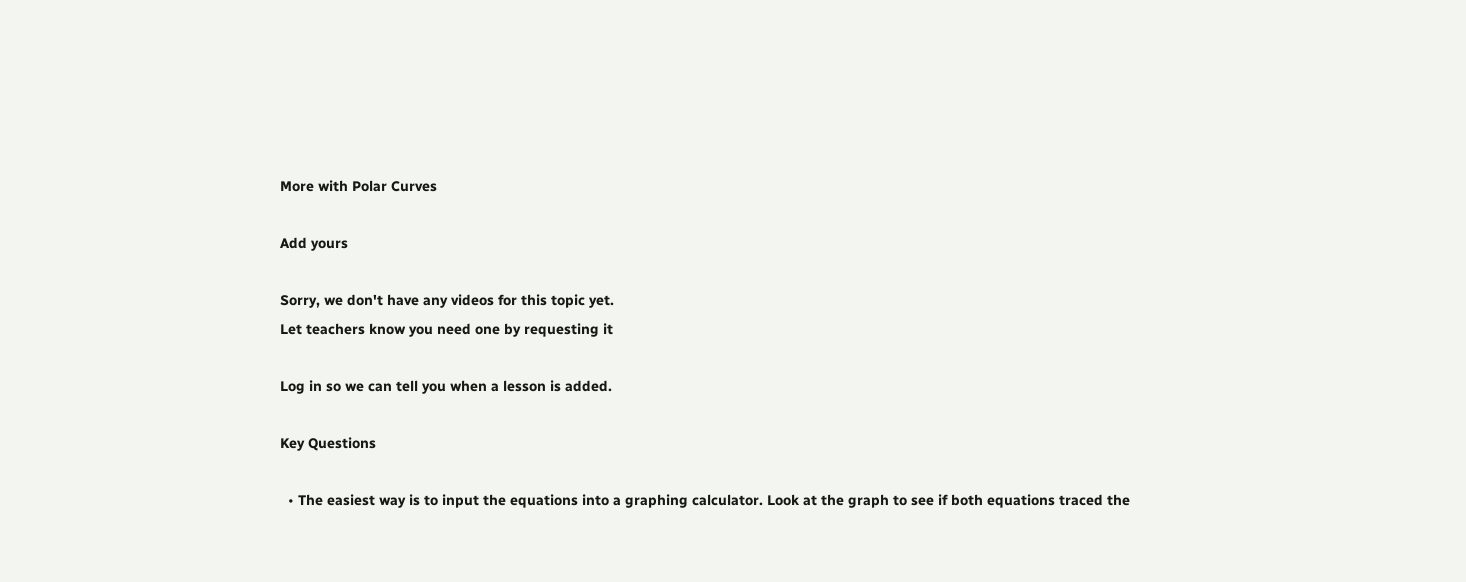More with Polar Curves

Add yours

Sorry, we don't have any videos for this topic yet.
Let teachers know you need one by requesting it

Log in so we can tell you when a lesson is added.

Key Questions

  • The easiest way is to input the equations into a graphing calculator. Look at the graph to see if both equations traced the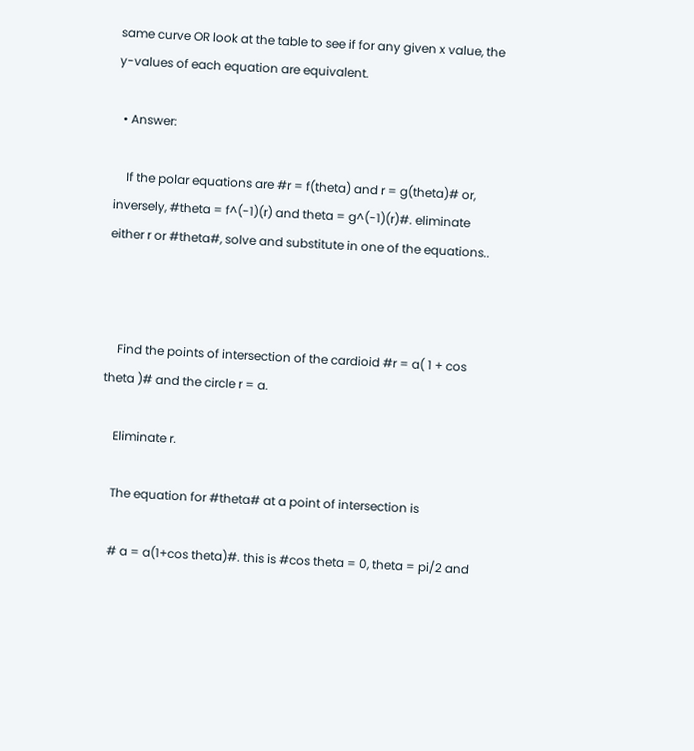same curve OR look at the table to see if for any given x value, the y-values of each equation are equivalent.

  • Answer:

    If the polar equations are #r = f(theta) and r = g(theta)# or, inversely, #theta = f^(-1)(r) and theta = g^(-1)(r)#. eliminate either r or #theta#, solve and substitute in one of the equations..



    Find the points of intersection of the cardioid #r = a( 1 + cos theta )# and the circle r = a.

    Eliminate r.

    The equation for #theta# at a point of intersection is

    # a = a(1+cos theta)#. this is #cos theta = 0, theta = pi/2 and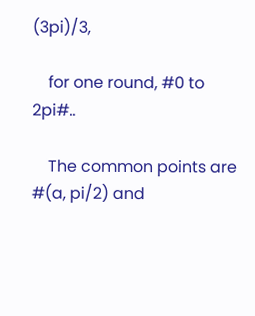(3pi)/3,

    for one round, #0 to 2pi#..

    The common points are #(a, pi/2) and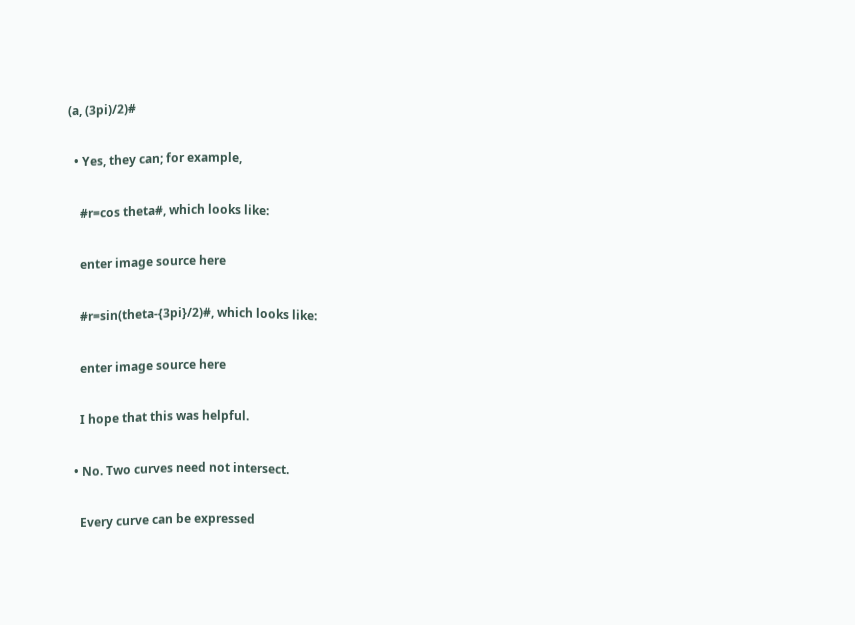(a, (3pi)/2)#

  • Yes, they can; for example,

    #r=cos theta#, which looks like:

    enter image source here

    #r=sin(theta-{3pi}/2)#, which looks like:

    enter image source here

    I hope that this was helpful.

  • No. Two curves need not intersect.

    Every curve can be expressed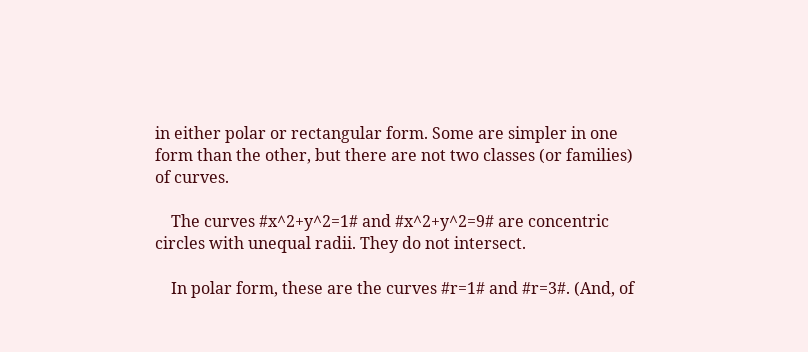in either polar or rectangular form. Some are simpler in one form than the other, but there are not two classes (or families) of curves.

    The curves #x^2+y^2=1# and #x^2+y^2=9# are concentric circles with unequal radii. They do not intersect.

    In polar form, these are the curves #r=1# and #r=3#. (And, of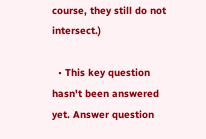course, they still do not intersect.)

  • This key question hasn't been answered yet. Answer question